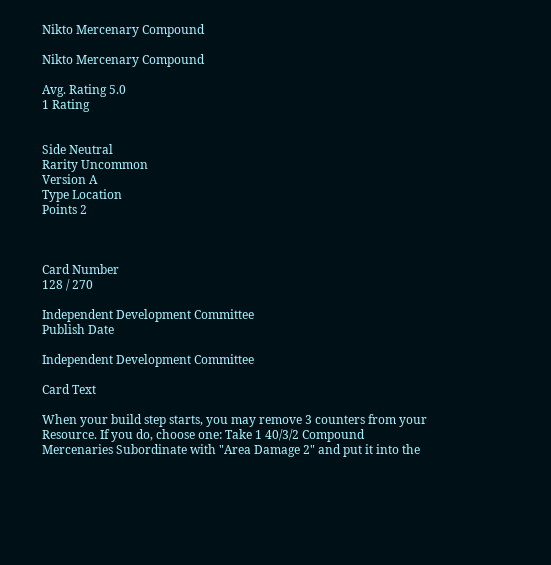Nikto Mercenary Compound

Nikto Mercenary Compound

Avg. Rating 5.0
1 Rating


Side Neutral
Rarity Uncommon
Version A
Type Location
Points 2



Card Number
128 / 270

Independent Development Committee
Publish Date

Independent Development Committee

Card Text

When your build step starts, you may remove 3 counters from your Resource. If you do, choose one: Take 1 40/3/2 Compound Mercenaries Subordinate with "Area Damage 2" and put it into the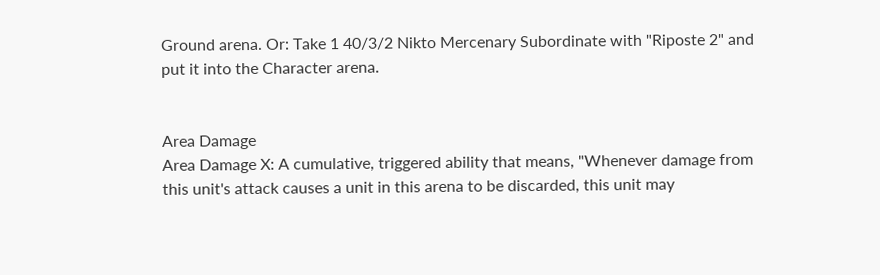Ground arena. Or: Take 1 40/3/2 Nikto Mercenary Subordinate with "Riposte 2" and put it into the Character arena.


Area Damage
Area Damage X: A cumulative, triggered ability that means, "Whenever damage from this unit's attack causes a unit in this arena to be discarded, this unit may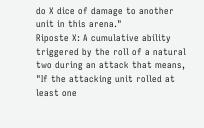do X dice of damage to another unit in this arena."
Riposte X: A cumulative ability triggered by the roll of a natural two during an attack that means, "If the attacking unit rolled at least one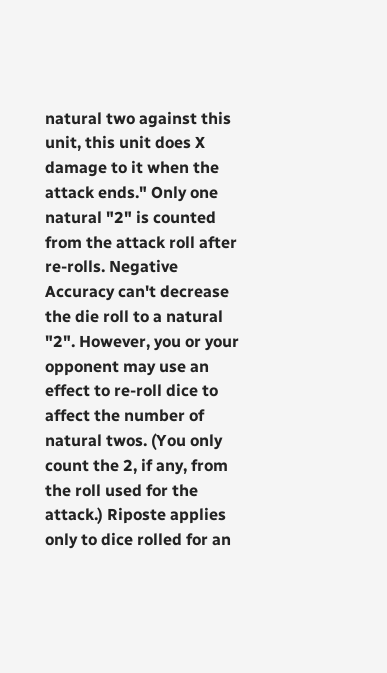natural two against this unit, this unit does X damage to it when the attack ends." Only one natural "2" is counted from the attack roll after re-rolls. Negative Accuracy can't decrease the die roll to a natural "2". However, you or your opponent may use an effect to re-roll dice to affect the number of natural twos. (You only count the 2, if any, from the roll used for the attack.) Riposte applies only to dice rolled for an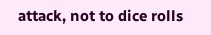attack, not to dice rolls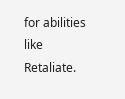for abilities like Retaliate.